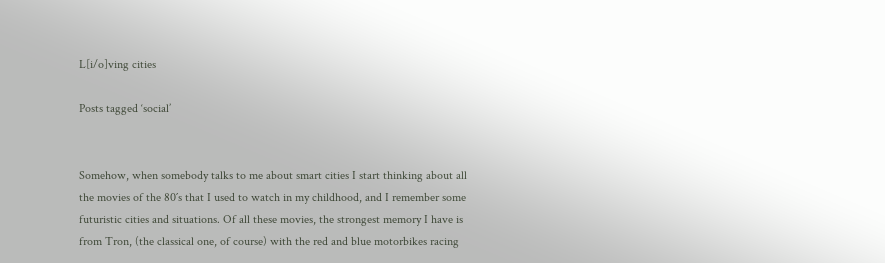L[i/o]ving cities

Posts tagged ‘social’


Somehow, when somebody talks to me about smart cities I start thinking about all the movies of the 80´s that I used to watch in my childhood, and I remember some futuristic cities and situations. Of all these movies, the strongest memory I have is from Tron, (the classical one, of course) with the red and blue motorbikes racing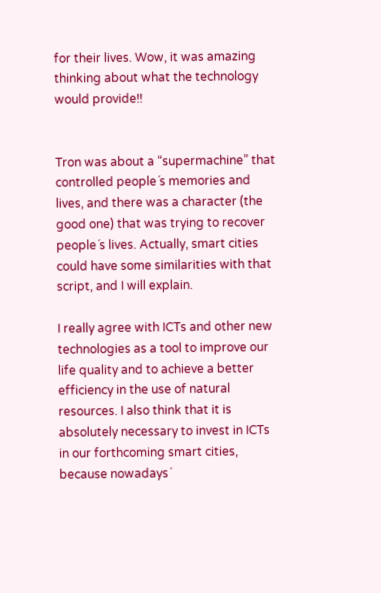for their lives. Wow, it was amazing thinking about what the technology would provide!!


Tron was about a “supermachine” that controlled people´s memories and lives, and there was a character (the good one) that was trying to recover people´s lives. Actually, smart cities could have some similarities with that script, and I will explain.

I really agree with ICTs and other new technologies as a tool to improve our life quality and to achieve a better efficiency in the use of natural resources. I also think that it is absolutely necessary to invest in ICTs in our forthcoming smart cities, because nowadays´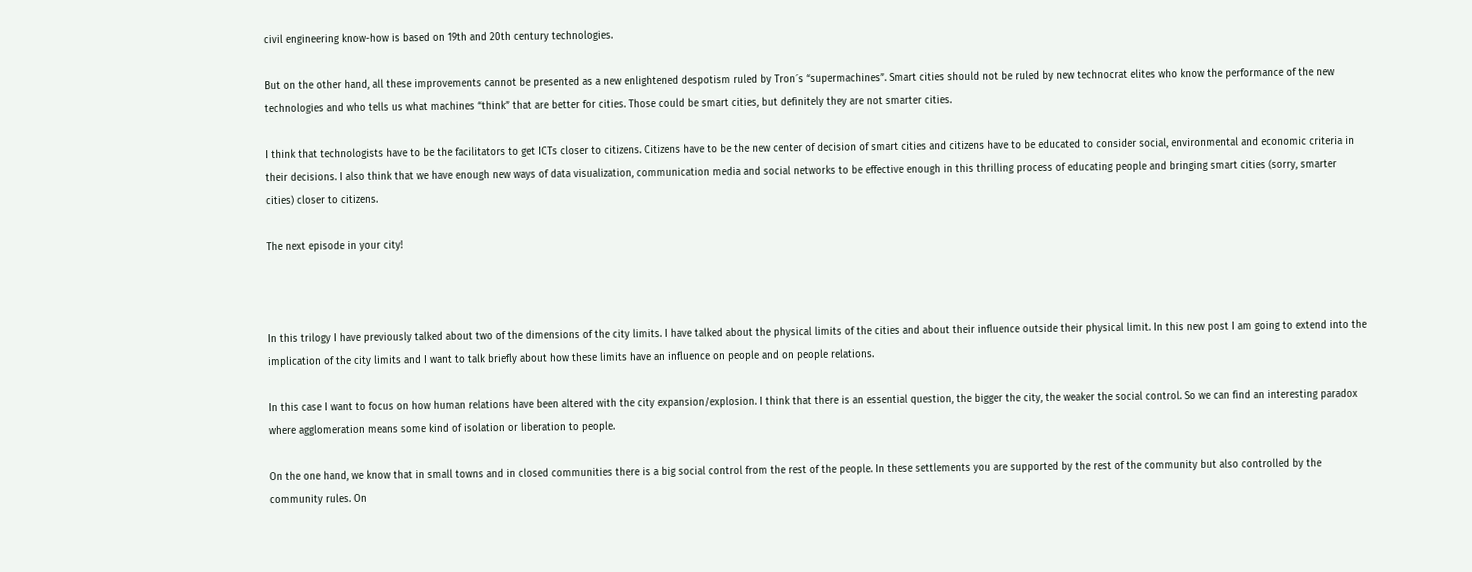civil engineering know-how is based on 19th and 20th century technologies.

But on the other hand, all these improvements cannot be presented as a new enlightened despotism ruled by Tron´s “supermachines”. Smart cities should not be ruled by new technocrat elites who know the performance of the new technologies and who tells us what machines “think” that are better for cities. Those could be smart cities, but definitely they are not smarter cities.

I think that technologists have to be the facilitators to get ICTs closer to citizens. Citizens have to be the new center of decision of smart cities and citizens have to be educated to consider social, environmental and economic criteria in their decisions. I also think that we have enough new ways of data visualization, communication media and social networks to be effective enough in this thrilling process of educating people and bringing smart cities (sorry, smarter cities) closer to citizens.

The next episode in your city!



In this trilogy I have previously talked about two of the dimensions of the city limits. I have talked about the physical limits of the cities and about their influence outside their physical limit. In this new post I am going to extend into the implication of the city limits and I want to talk briefly about how these limits have an influence on people and on people relations.

In this case I want to focus on how human relations have been altered with the city expansion/explosion. I think that there is an essential question, the bigger the city, the weaker the social control. So we can find an interesting paradox where agglomeration means some kind of isolation or liberation to people.

On the one hand, we know that in small towns and in closed communities there is a big social control from the rest of the people. In these settlements you are supported by the rest of the community but also controlled by the community rules. On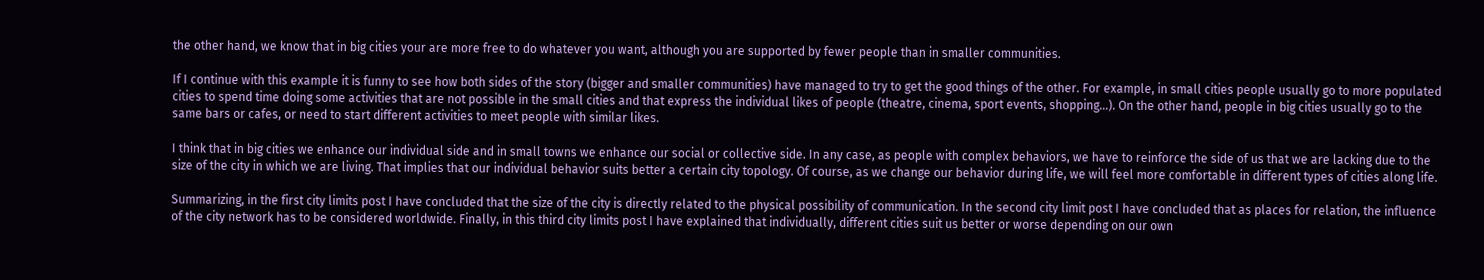the other hand, we know that in big cities your are more free to do whatever you want, although you are supported by fewer people than in smaller communities.

If I continue with this example it is funny to see how both sides of the story (bigger and smaller communities) have managed to try to get the good things of the other. For example, in small cities people usually go to more populated cities to spend time doing some activities that are not possible in the small cities and that express the individual likes of people (theatre, cinema, sport events, shopping…). On the other hand, people in big cities usually go to the same bars or cafes, or need to start different activities to meet people with similar likes.

I think that in big cities we enhance our individual side and in small towns we enhance our social or collective side. In any case, as people with complex behaviors, we have to reinforce the side of us that we are lacking due to the size of the city in which we are living. That implies that our individual behavior suits better a certain city topology. Of course, as we change our behavior during life, we will feel more comfortable in different types of cities along life.

Summarizing, in the first city limits post I have concluded that the size of the city is directly related to the physical possibility of communication. In the second city limit post I have concluded that as places for relation, the influence of the city network has to be considered worldwide. Finally, in this third city limits post I have explained that individually, different cities suit us better or worse depending on our own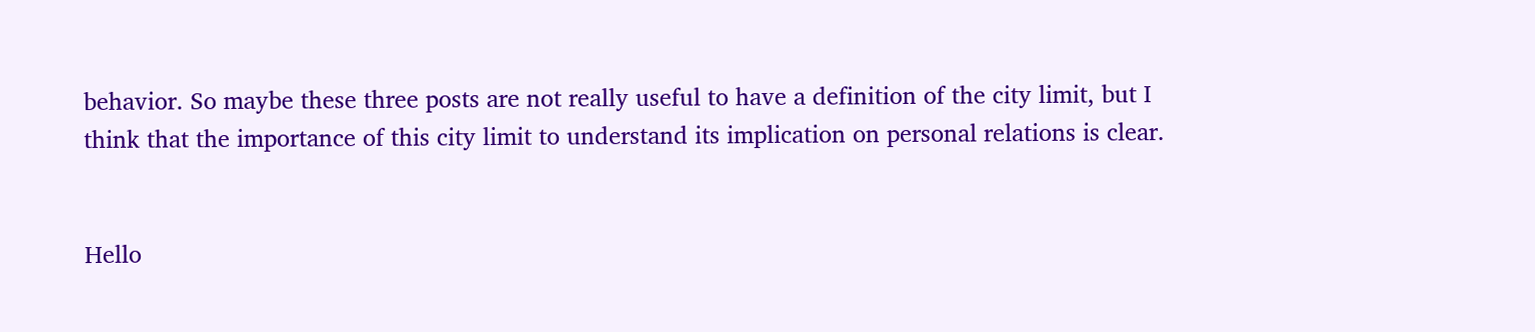behavior. So maybe these three posts are not really useful to have a definition of the city limit, but I think that the importance of this city limit to understand its implication on personal relations is clear.


Hello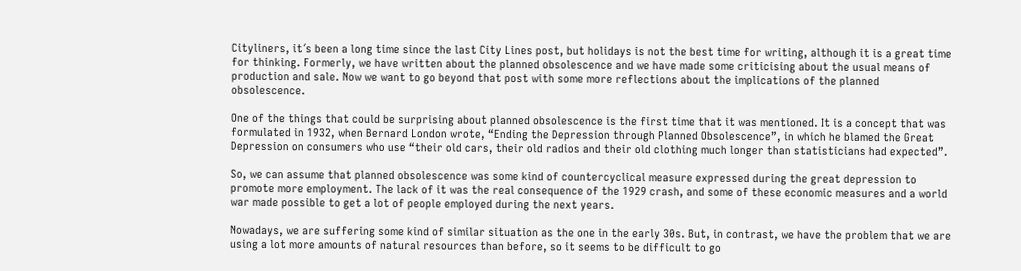Cityliners, it´s been a long time since the last City Lines post, but holidays is not the best time for writing, although it is a great time for thinking. Formerly, we have written about the planned obsolescence and we have made some criticising about the usual means of production and sale. Now we want to go beyond that post with some more reflections about the implications of the planned obsolescence.

One of the things that could be surprising about planned obsolescence is the first time that it was mentioned. It is a concept that was formulated in 1932, when Bernard London wrote, “Ending the Depression through Planned Obsolescence”, in which he blamed the Great Depression on consumers who use “their old cars, their old radios and their old clothing much longer than statisticians had expected”.

So, we can assume that planned obsolescence was some kind of countercyclical measure expressed during the great depression to promote more employment. The lack of it was the real consequence of the 1929 crash, and some of these economic measures and a world war made possible to get a lot of people employed during the next years.

Nowadays, we are suffering some kind of similar situation as the one in the early 30s. But, in contrast, we have the problem that we are using a lot more amounts of natural resources than before, so it seems to be difficult to go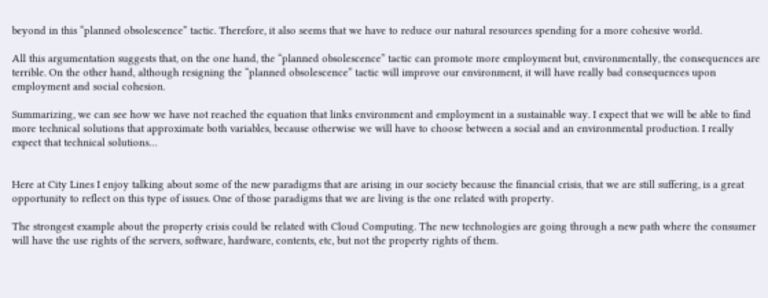beyond in this “planned obsolescence” tactic. Therefore, it also seems that we have to reduce our natural resources spending for a more cohesive world.

All this argumentation suggests that, on the one hand, the “planned obsolescence” tactic can promote more employment but, environmentally, the consequences are terrible. On the other hand, although resigning the “planned obsolescence” tactic will improve our environment, it will have really bad consequences upon employment and social cohesion.

Summarizing, we can see how we have not reached the equation that links environment and employment in a sustainable way. I expect that we will be able to find more technical solutions that approximate both variables, because otherwise we will have to choose between a social and an environmental production. I really expect that technical solutions…


Here at City Lines I enjoy talking about some of the new paradigms that are arising in our society because the financial crisis, that we are still suffering, is a great opportunity to reflect on this type of issues. One of those paradigms that we are living is the one related with property.

The strongest example about the property crisis could be related with Cloud Computing. The new technologies are going through a new path where the consumer will have the use rights of the servers, software, hardware, contents, etc, but not the property rights of them.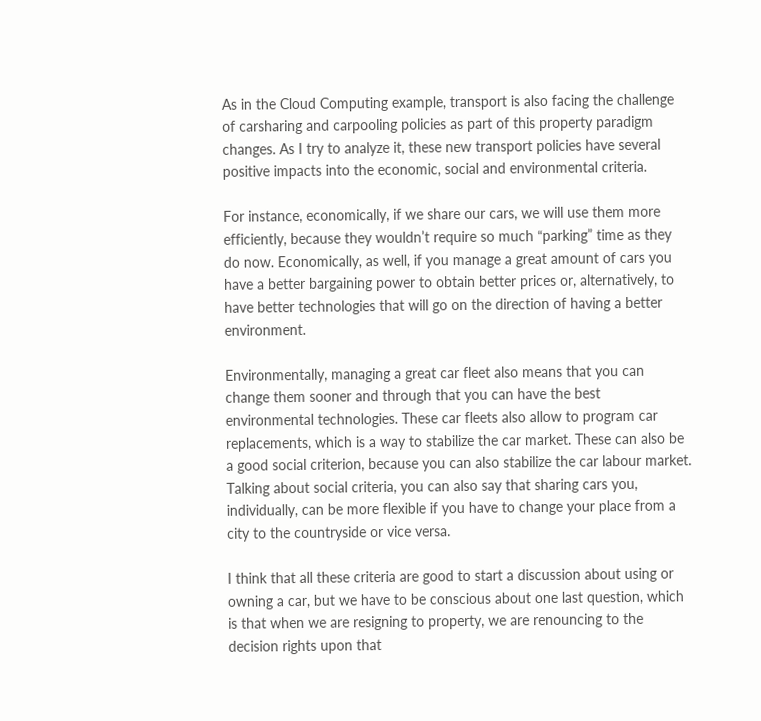As in the Cloud Computing example, transport is also facing the challenge of carsharing and carpooling policies as part of this property paradigm changes. As I try to analyze it, these new transport policies have several positive impacts into the economic, social and environmental criteria.

For instance, economically, if we share our cars, we will use them more efficiently, because they wouldn’t require so much “parking” time as they do now. Economically, as well, if you manage a great amount of cars you have a better bargaining power to obtain better prices or, alternatively, to have better technologies that will go on the direction of having a better environment.

Environmentally, managing a great car fleet also means that you can change them sooner and through that you can have the best environmental technologies. These car fleets also allow to program car replacements, which is a way to stabilize the car market. These can also be a good social criterion, because you can also stabilize the car labour market. Talking about social criteria, you can also say that sharing cars you, individually, can be more flexible if you have to change your place from a city to the countryside or vice versa.

I think that all these criteria are good to start a discussion about using or owning a car, but we have to be conscious about one last question, which is that when we are resigning to property, we are renouncing to the decision rights upon that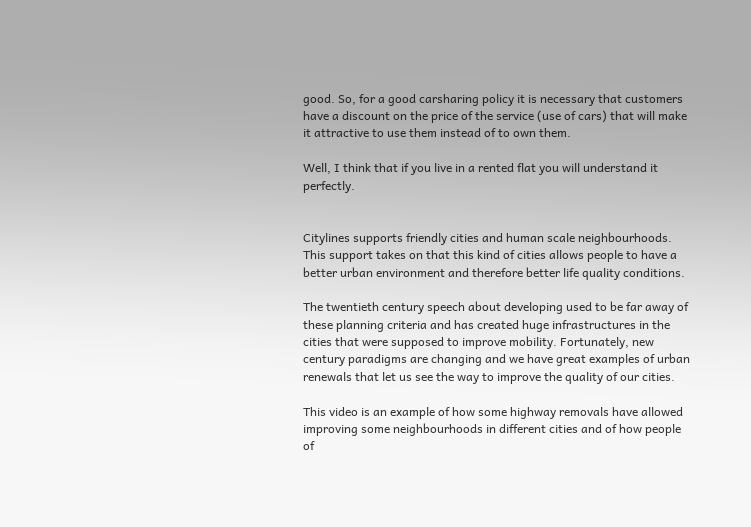good. So, for a good carsharing policy it is necessary that customers have a discount on the price of the service (use of cars) that will make it attractive to use them instead of to own them.

Well, I think that if you live in a rented flat you will understand it perfectly.


Citylines supports friendly cities and human scale neighbourhoods. This support takes on that this kind of cities allows people to have a better urban environment and therefore better life quality conditions.

The twentieth century speech about developing used to be far away of these planning criteria and has created huge infrastructures in the cities that were supposed to improve mobility. Fortunately, new century paradigms are changing and we have great examples of urban renewals that let us see the way to improve the quality of our cities.

This video is an example of how some highway removals have allowed improving some neighbourhoods in different cities and of how people of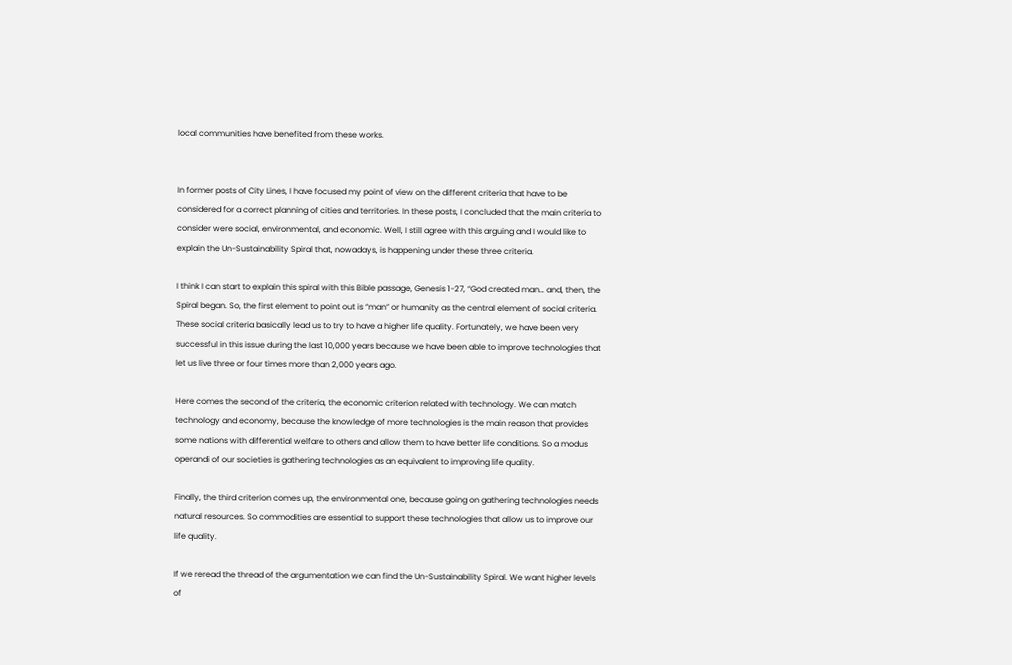local communities have benefited from these works.


In former posts of City Lines, I have focused my point of view on the different criteria that have to be considered for a correct planning of cities and territories. In these posts, I concluded that the main criteria to consider were social, environmental, and economic. Well, I still agree with this arguing and I would like to explain the Un-Sustainability Spiral that, nowadays, is happening under these three criteria.

I think I can start to explain this spiral with this Bible passage, Genesis 1-27, “God created man… and, then, the Spiral began. So, the first element to point out is “man” or humanity as the central element of social criteria. These social criteria basically lead us to try to have a higher life quality. Fortunately, we have been very successful in this issue during the last 10,000 years because we have been able to improve technologies that let us live three or four times more than 2,000 years ago.

Here comes the second of the criteria, the economic criterion related with technology. We can match technology and economy, because the knowledge of more technologies is the main reason that provides some nations with differential welfare to others and allow them to have better life conditions. So a modus operandi of our societies is gathering technologies as an equivalent to improving life quality.

Finally, the third criterion comes up, the environmental one, because going on gathering technologies needs natural resources. So commodities are essential to support these technologies that allow us to improve our life quality.

If we reread the thread of the argumentation we can find the Un-Sustainability Spiral. We want higher levels of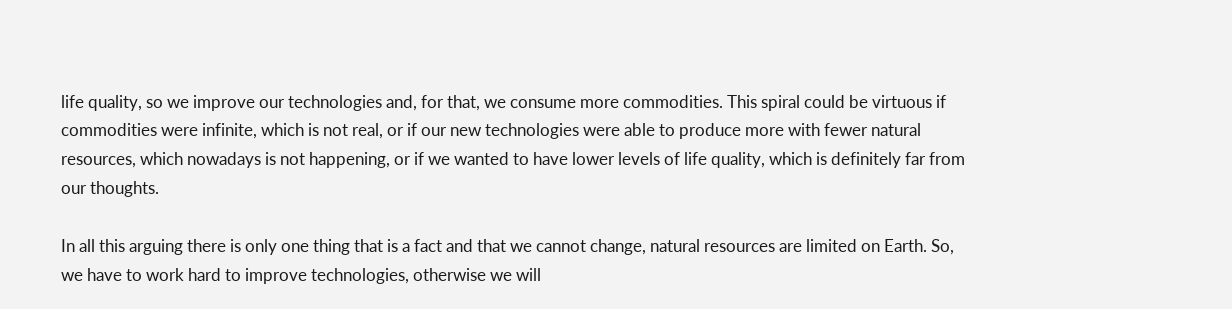life quality, so we improve our technologies and, for that, we consume more commodities. This spiral could be virtuous if commodities were infinite, which is not real, or if our new technologies were able to produce more with fewer natural resources, which nowadays is not happening, or if we wanted to have lower levels of life quality, which is definitely far from our thoughts.

In all this arguing there is only one thing that is a fact and that we cannot change, natural resources are limited on Earth. So, we have to work hard to improve technologies, otherwise we will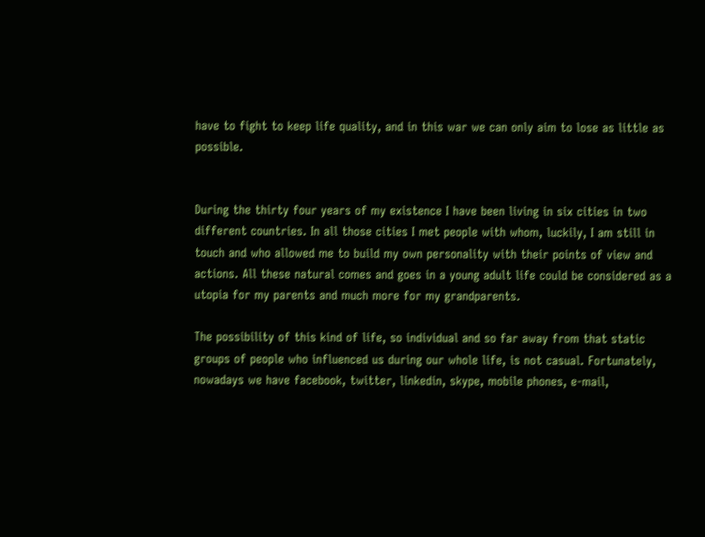have to fight to keep life quality, and in this war we can only aim to lose as little as possible.


During the thirty four years of my existence I have been living in six cities in two different countries. In all those cities I met people with whom, luckily, I am still in touch and who allowed me to build my own personality with their points of view and actions. All these natural comes and goes in a young adult life could be considered as a utopia for my parents and much more for my grandparents.

The possibility of this kind of life, so individual and so far away from that static groups of people who influenced us during our whole life, is not casual. Fortunately, nowadays we have facebook, twitter, linkedin, skype, mobile phones, e-mail,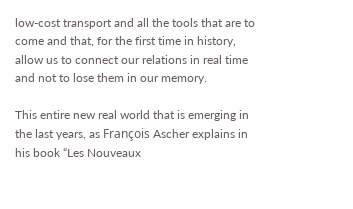low-cost transport and all the tools that are to come and that, for the first time in history, allow us to connect our relations in real time and not to lose them in our memory.

This entire new real world that is emerging in the last years, as François Ascher explains in his book “Les Nouveaux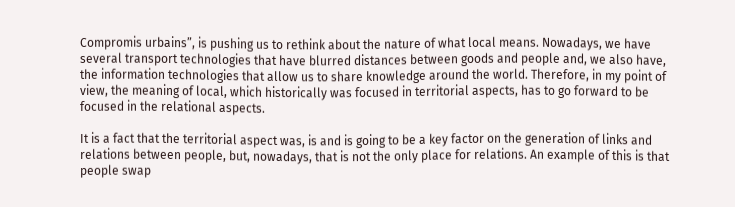Compromis urbains”, is pushing us to rethink about the nature of what local means. Nowadays, we have several transport technologies that have blurred distances between goods and people and, we also have, the information technologies that allow us to share knowledge around the world. Therefore, in my point of view, the meaning of local, which historically was focused in territorial aspects, has to go forward to be focused in the relational aspects.

It is a fact that the territorial aspect was, is and is going to be a key factor on the generation of links and relations between people, but, nowadays, that is not the only place for relations. An example of this is that people swap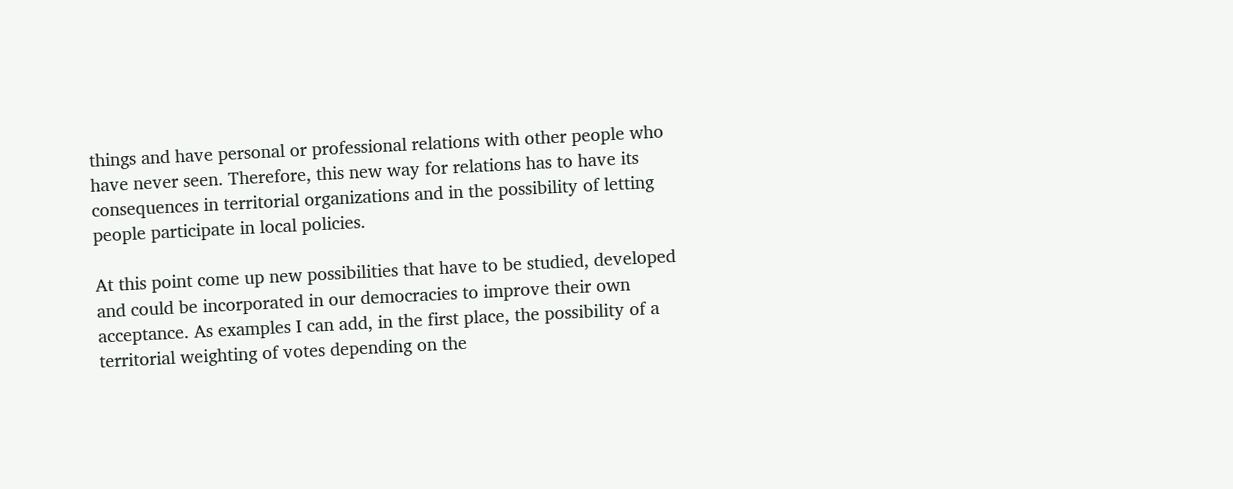things and have personal or professional relations with other people who have never seen. Therefore, this new way for relations has to have its consequences in territorial organizations and in the possibility of letting people participate in local policies.

At this point come up new possibilities that have to be studied, developed and could be incorporated in our democracies to improve their own acceptance. As examples I can add, in the first place, the possibility of a territorial weighting of votes depending on the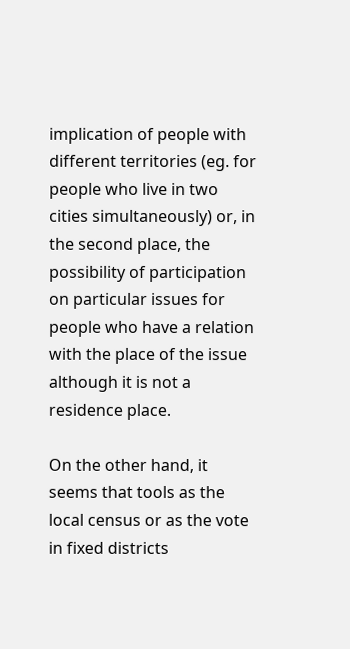implication of people with different territories (eg. for people who live in two cities simultaneously) or, in the second place, the possibility of participation on particular issues for people who have a relation with the place of the issue although it is not a residence place.

On the other hand, it seems that tools as the local census or as the vote in fixed districts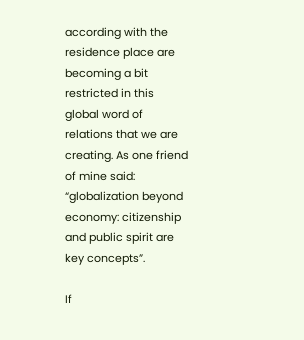according with the residence place are becoming a bit restricted in this global word of relations that we are creating. As one friend of mine said: “globalization beyond economy: citizenship and public spirit are key concepts”.

If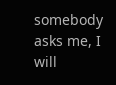somebody asks me, I will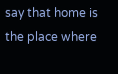say that home is the place where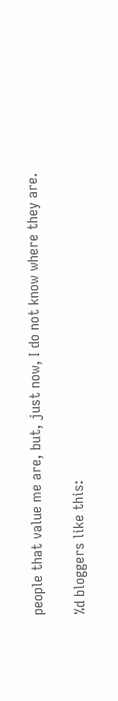people that value me are, but, just now, I do not know where they are.

%d bloggers like this: